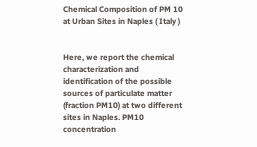Chemical Composition of PM 10 at Urban Sites in Naples ( Italy )


Here, we report the chemical characterization and identification of the possible sources of particulate matter (fraction PM10) at two different sites in Naples. PM10 concentration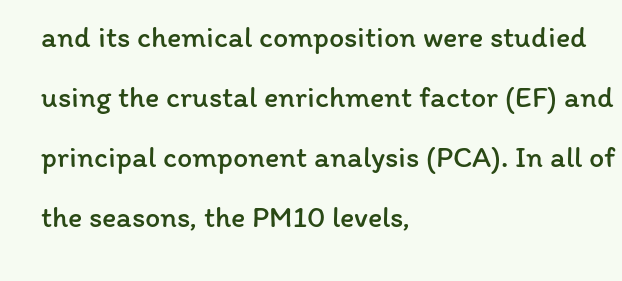and its chemical composition were studied using the crustal enrichment factor (EF) and principal component analysis (PCA). In all of the seasons, the PM10 levels,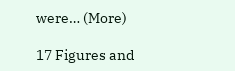were… (More)

17 Figures and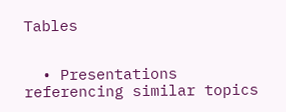Tables


  • Presentations referencing similar topics